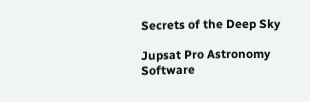Secrets of the Deep Sky

Jupsat Pro Astronomy Software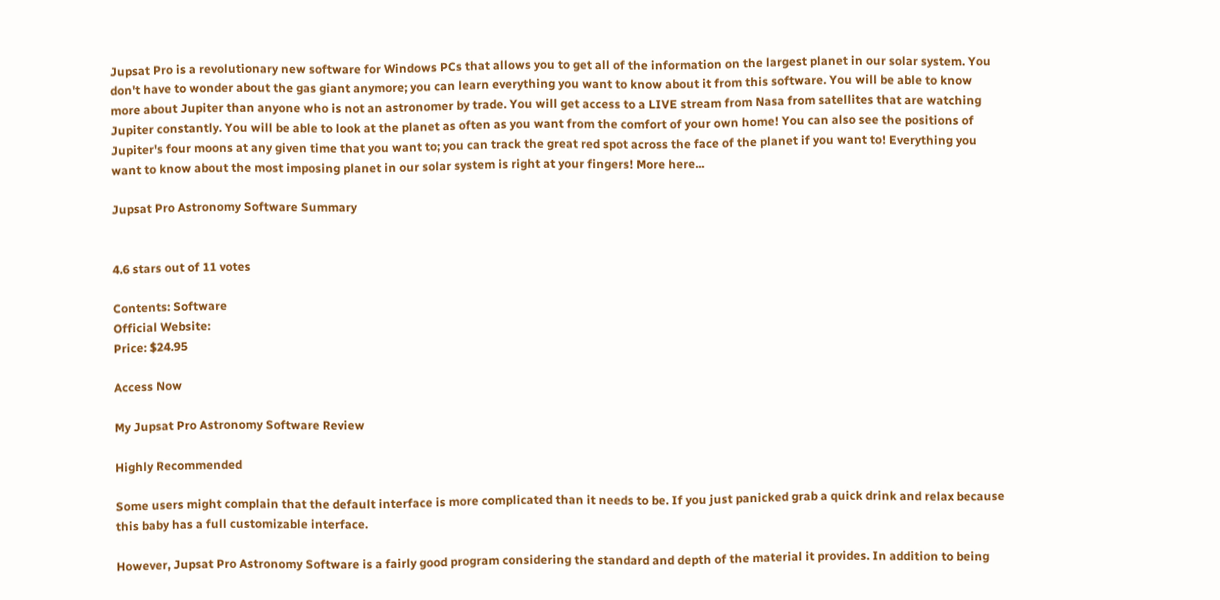Jupsat Pro is a revolutionary new software for Windows PCs that allows you to get all of the information on the largest planet in our solar system. You don't have to wonder about the gas giant anymore; you can learn everything you want to know about it from this software. You will be able to know more about Jupiter than anyone who is not an astronomer by trade. You will get access to a LIVE stream from Nasa from satellites that are watching Jupiter constantly. You will be able to look at the planet as often as you want from the comfort of your own home! You can also see the positions of Jupiter's four moons at any given time that you want to; you can track the great red spot across the face of the planet if you want to! Everything you want to know about the most imposing planet in our solar system is right at your fingers! More here...

Jupsat Pro Astronomy Software Summary


4.6 stars out of 11 votes

Contents: Software
Official Website:
Price: $24.95

Access Now

My Jupsat Pro Astronomy Software Review

Highly Recommended

Some users might complain that the default interface is more complicated than it needs to be. If you just panicked grab a quick drink and relax because this baby has a full customizable interface.

However, Jupsat Pro Astronomy Software is a fairly good program considering the standard and depth of the material it provides. In addition to being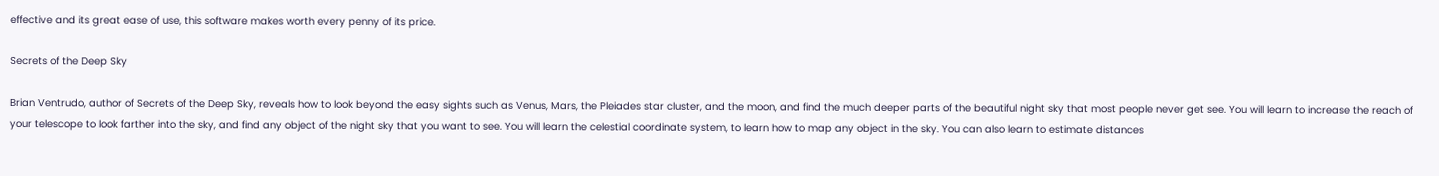effective and its great ease of use, this software makes worth every penny of its price.

Secrets of the Deep Sky

Brian Ventrudo, author of Secrets of the Deep Sky, reveals how to look beyond the easy sights such as Venus, Mars, the Pleiades star cluster, and the moon, and find the much deeper parts of the beautiful night sky that most people never get see. You will learn to increase the reach of your telescope to look farther into the sky, and find any object of the night sky that you want to see. You will learn the celestial coordinate system, to learn how to map any object in the sky. You can also learn to estimate distances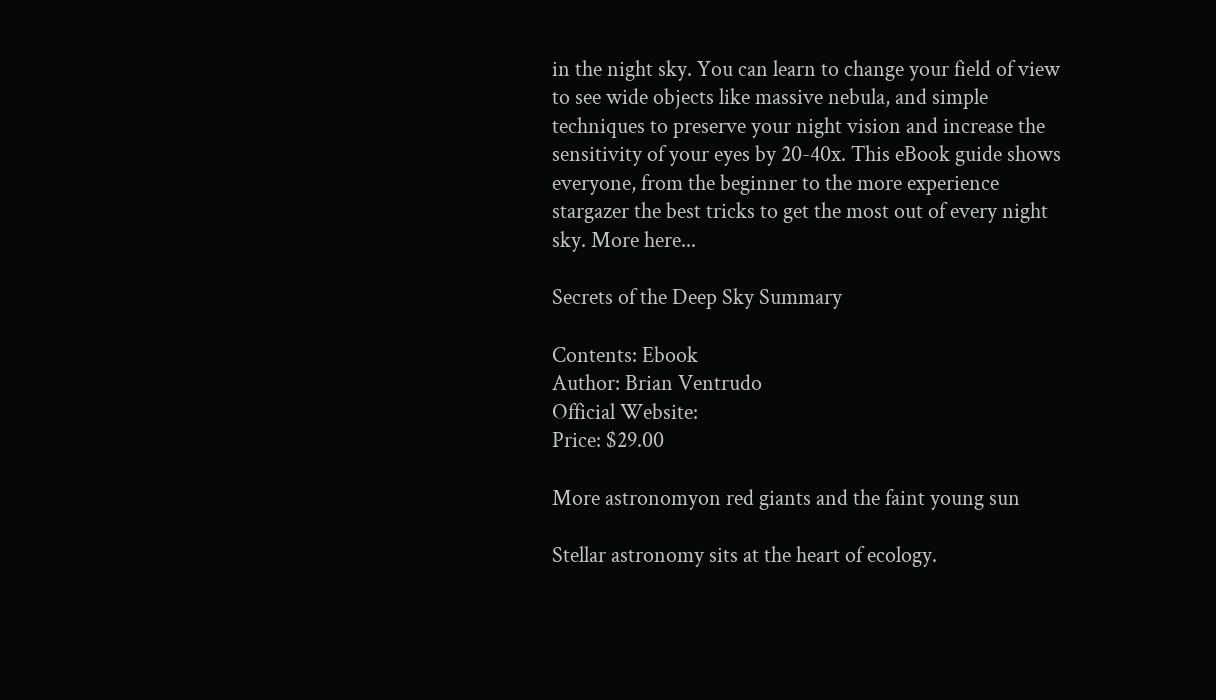in the night sky. You can learn to change your field of view to see wide objects like massive nebula, and simple techniques to preserve your night vision and increase the sensitivity of your eyes by 20-40x. This eBook guide shows everyone, from the beginner to the more experience stargazer the best tricks to get the most out of every night sky. More here...

Secrets of the Deep Sky Summary

Contents: Ebook
Author: Brian Ventrudo
Official Website:
Price: $29.00

More astronomyon red giants and the faint young sun

Stellar astronomy sits at the heart of ecology.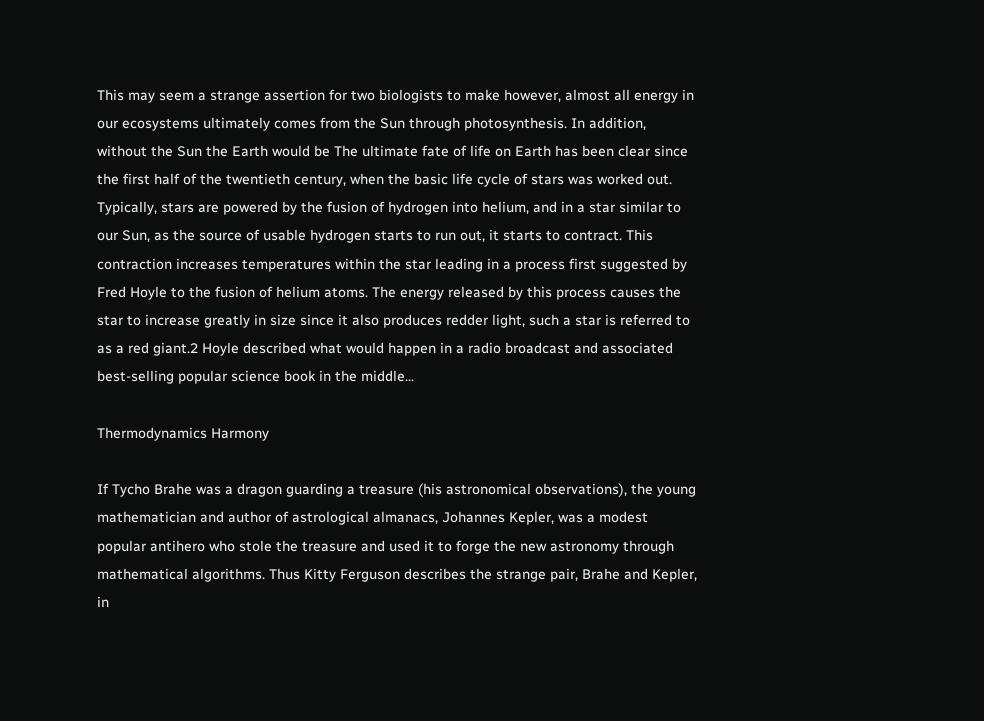This may seem a strange assertion for two biologists to make however, almost all energy in our ecosystems ultimately comes from the Sun through photosynthesis. In addition, without the Sun the Earth would be The ultimate fate of life on Earth has been clear since the first half of the twentieth century, when the basic life cycle of stars was worked out. Typically, stars are powered by the fusion of hydrogen into helium, and in a star similar to our Sun, as the source of usable hydrogen starts to run out, it starts to contract. This contraction increases temperatures within the star leading in a process first suggested by Fred Hoyle to the fusion of helium atoms. The energy released by this process causes the star to increase greatly in size since it also produces redder light, such a star is referred to as a red giant.2 Hoyle described what would happen in a radio broadcast and associated best-selling popular science book in the middle...

Thermodynamics Harmony

If Tycho Brahe was a dragon guarding a treasure (his astronomical observations), the young mathematician and author of astrological almanacs, Johannes Kepler, was a modest popular antihero who stole the treasure and used it to forge the new astronomy through mathematical algorithms. Thus Kitty Ferguson describes the strange pair, Brahe and Kepler, in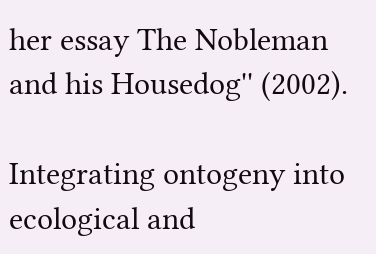her essay The Nobleman and his Housedog'' (2002).

Integrating ontogeny into ecological and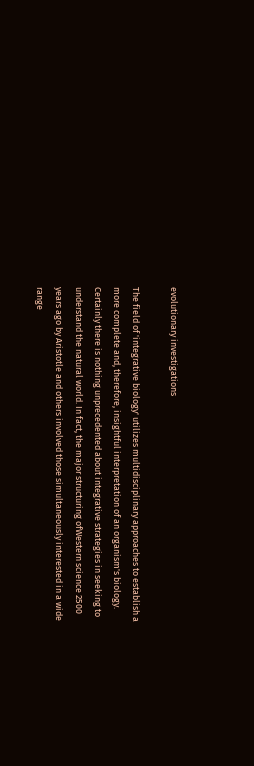evolutionary investigations

The field of 'integrative biology' utilizes multidisciplinary approaches to establish a more complete and, therefore, insightful interpretation of an organism's biology. Certainly there is nothing unprecedented about integrative strategies in seeking to understand the natural world. In fact, the major structuring ofWestern science 2500 years ago by Aristotle and others involved those simultaneously interested in a wide range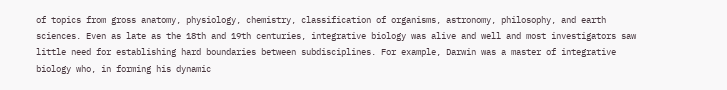of topics from gross anatomy, physiology, chemistry, classification of organisms, astronomy, philosophy, and earth sciences. Even as late as the 18th and 19th centuries, integrative biology was alive and well and most investigators saw little need for establishing hard boundaries between subdisciplines. For example, Darwin was a master of integrative biology who, in forming his dynamic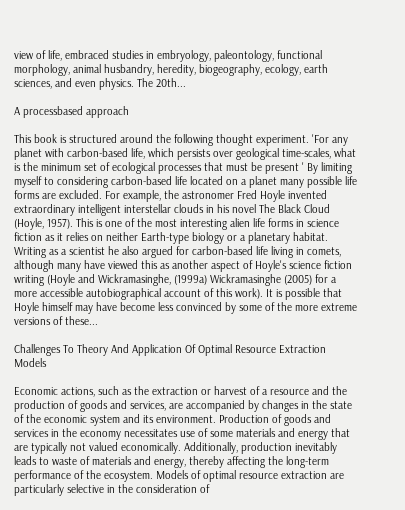view of life, embraced studies in embryology, paleontology, functional morphology, animal husbandry, heredity, biogeography, ecology, earth sciences, and even physics. The 20th...

A processbased approach

This book is structured around the following thought experiment. 'For any planet with carbon-based life, which persists over geological time-scales, what is the minimum set of ecological processes that must be present ' By limiting myself to considering carbon-based life located on a planet many possible life forms are excluded. For example, the astronomer Fred Hoyle invented extraordinary intelligent interstellar clouds in his novel The Black Cloud (Hoyle, 1957). This is one of the most interesting alien life forms in science fiction as it relies on neither Earth-type biology or a planetary habitat. Writing as a scientist he also argued for carbon-based life living in comets, although many have viewed this as another aspect of Hoyle's science fiction writing (Hoyle and Wickramasinghe, (1999a) Wickramasinghe (2005) for a more accessible autobiographical account of this work). It is possible that Hoyle himself may have become less convinced by some of the more extreme versions of these...

Challenges To Theory And Application Of Optimal Resource Extraction Models

Economic actions, such as the extraction or harvest of a resource and the production of goods and services, are accompanied by changes in the state of the economic system and its environment. Production of goods and services in the economy necessitates use of some materials and energy that are typically not valued economically. Additionally, production inevitably leads to waste of materials and energy, thereby affecting the long-term performance of the ecosystem. Models of optimal resource extraction are particularly selective in the consideration of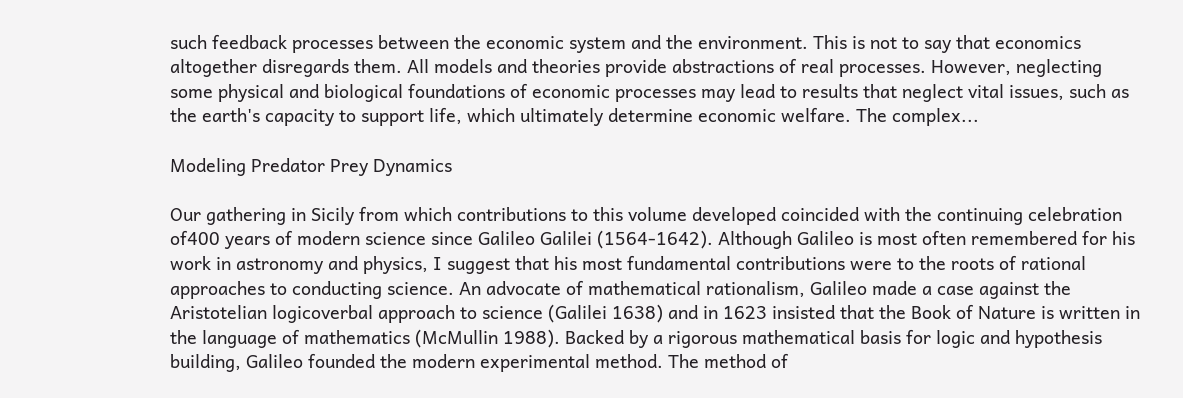such feedback processes between the economic system and the environment. This is not to say that economics altogether disregards them. All models and theories provide abstractions of real processes. However, neglecting some physical and biological foundations of economic processes may lead to results that neglect vital issues, such as the earth's capacity to support life, which ultimately determine economic welfare. The complex...

Modeling Predator Prey Dynamics

Our gathering in Sicily from which contributions to this volume developed coincided with the continuing celebration of400 years of modern science since Galileo Galilei (1564-1642). Although Galileo is most often remembered for his work in astronomy and physics, I suggest that his most fundamental contributions were to the roots of rational approaches to conducting science. An advocate of mathematical rationalism, Galileo made a case against the Aristotelian logicoverbal approach to science (Galilei 1638) and in 1623 insisted that the Book of Nature is written in the language of mathematics (McMullin 1988). Backed by a rigorous mathematical basis for logic and hypothesis building, Galileo founded the modern experimental method. The method of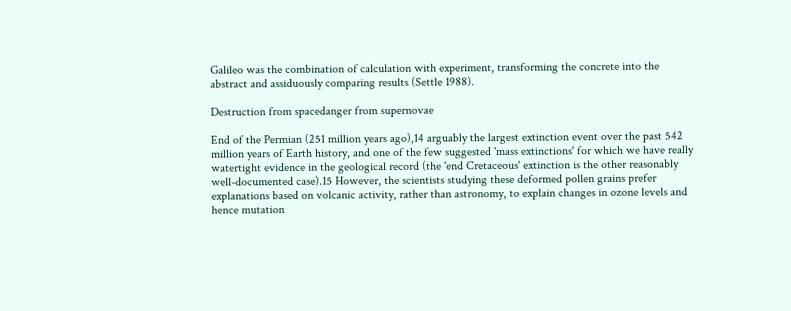Galileo was the combination of calculation with experiment, transforming the concrete into the abstract and assiduously comparing results (Settle 1988).

Destruction from spacedanger from supernovae

End of the Permian (251 million years ago),14 arguably the largest extinction event over the past 542 million years of Earth history, and one of the few suggested 'mass extinctions' for which we have really watertight evidence in the geological record (the 'end Cretaceous' extinction is the other reasonably well-documented case).15 However, the scientists studying these deformed pollen grains prefer explanations based on volcanic activity, rather than astronomy, to explain changes in ozone levels and hence mutation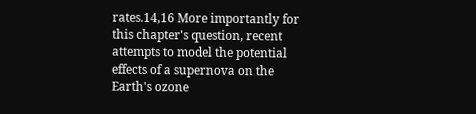rates.14,16 More importantly for this chapter's question, recent attempts to model the potential effects of a supernova on the Earth's ozone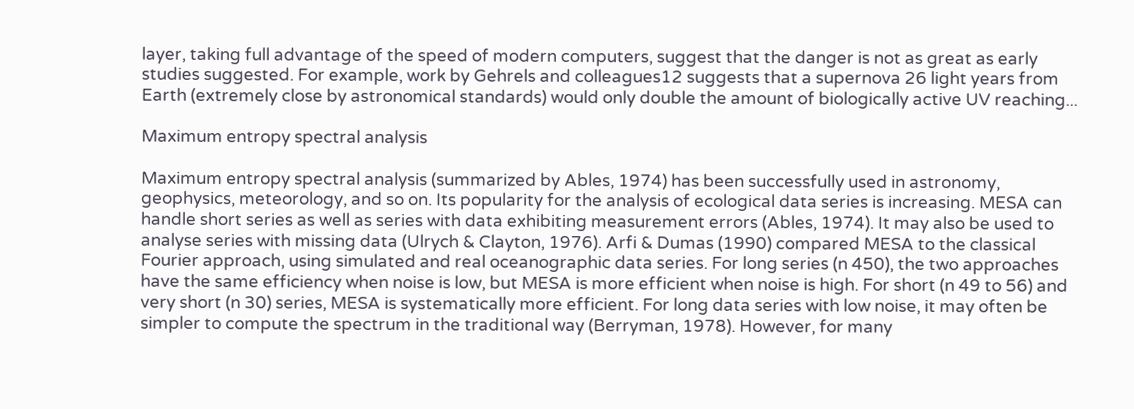layer, taking full advantage of the speed of modern computers, suggest that the danger is not as great as early studies suggested. For example, work by Gehrels and colleagues12 suggests that a supernova 26 light years from Earth (extremely close by astronomical standards) would only double the amount of biologically active UV reaching...

Maximum entropy spectral analysis

Maximum entropy spectral analysis (summarized by Ables, 1974) has been successfully used in astronomy, geophysics, meteorology, and so on. Its popularity for the analysis of ecological data series is increasing. MESA can handle short series as well as series with data exhibiting measurement errors (Ables, 1974). It may also be used to analyse series with missing data (Ulrych & Clayton, 1976). Arfi & Dumas (1990) compared MESA to the classical Fourier approach, using simulated and real oceanographic data series. For long series (n 450), the two approaches have the same efficiency when noise is low, but MESA is more efficient when noise is high. For short (n 49 to 56) and very short (n 30) series, MESA is systematically more efficient. For long data series with low noise, it may often be simpler to compute the spectrum in the traditional way (Berryman, 1978). However, for many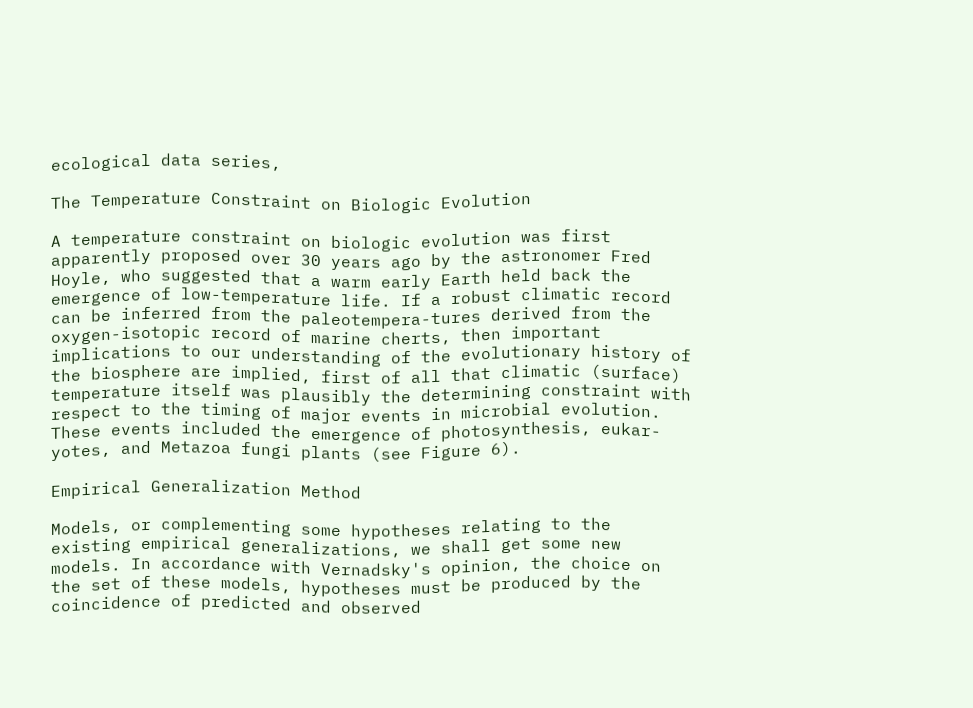ecological data series,

The Temperature Constraint on Biologic Evolution

A temperature constraint on biologic evolution was first apparently proposed over 30 years ago by the astronomer Fred Hoyle, who suggested that a warm early Earth held back the emergence of low-temperature life. If a robust climatic record can be inferred from the paleotempera-tures derived from the oxygen-isotopic record of marine cherts, then important implications to our understanding of the evolutionary history of the biosphere are implied, first of all that climatic (surface) temperature itself was plausibly the determining constraint with respect to the timing of major events in microbial evolution. These events included the emergence of photosynthesis, eukar-yotes, and Metazoa fungi plants (see Figure 6).

Empirical Generalization Method

Models, or complementing some hypotheses relating to the existing empirical generalizations, we shall get some new models. In accordance with Vernadsky's opinion, the choice on the set of these models, hypotheses must be produced by the coincidence of predicted and observed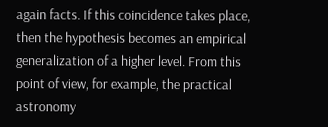again facts. If this coincidence takes place, then the hypothesis becomes an empirical generalization of a higher level. From this point of view, for example, the practical astronomy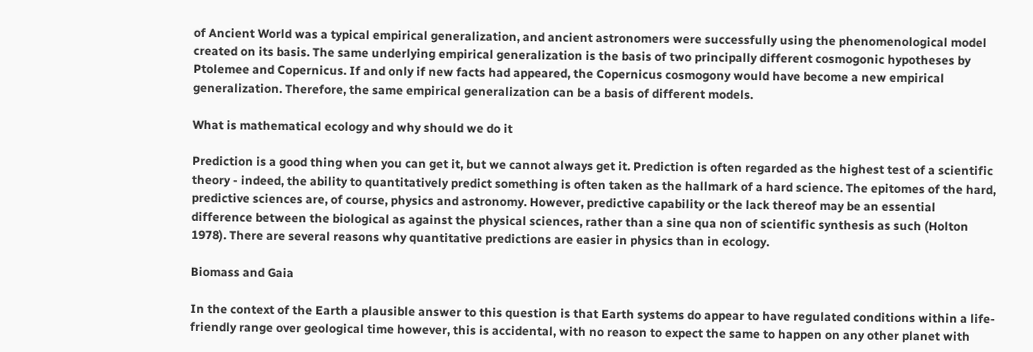of Ancient World was a typical empirical generalization, and ancient astronomers were successfully using the phenomenological model created on its basis. The same underlying empirical generalization is the basis of two principally different cosmogonic hypotheses by Ptolemee and Copernicus. If and only if new facts had appeared, the Copernicus cosmogony would have become a new empirical generalization. Therefore, the same empirical generalization can be a basis of different models.

What is mathematical ecology and why should we do it

Prediction is a good thing when you can get it, but we cannot always get it. Prediction is often regarded as the highest test of a scientific theory - indeed, the ability to quantitatively predict something is often taken as the hallmark of a hard science. The epitomes of the hard, predictive sciences are, of course, physics and astronomy. However, predictive capability or the lack thereof may be an essential difference between the biological as against the physical sciences, rather than a sine qua non of scientific synthesis as such (Holton 1978). There are several reasons why quantitative predictions are easier in physics than in ecology.

Biomass and Gaia

In the context of the Earth a plausible answer to this question is that Earth systems do appear to have regulated conditions within a life-friendly range over geological time however, this is accidental, with no reason to expect the same to happen on any other planet with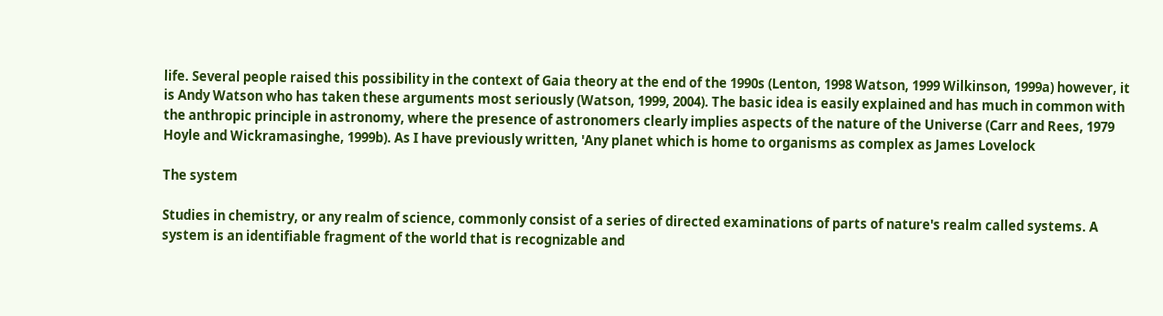life. Several people raised this possibility in the context of Gaia theory at the end of the 1990s (Lenton, 1998 Watson, 1999 Wilkinson, 1999a) however, it is Andy Watson who has taken these arguments most seriously (Watson, 1999, 2004). The basic idea is easily explained and has much in common with the anthropic principle in astronomy, where the presence of astronomers clearly implies aspects of the nature of the Universe (Carr and Rees, 1979 Hoyle and Wickramasinghe, 1999b). As I have previously written, 'Any planet which is home to organisms as complex as James Lovelock

The system

Studies in chemistry, or any realm of science, commonly consist of a series of directed examinations of parts of nature's realm called systems. A system is an identifiable fragment of the world that is recognizable and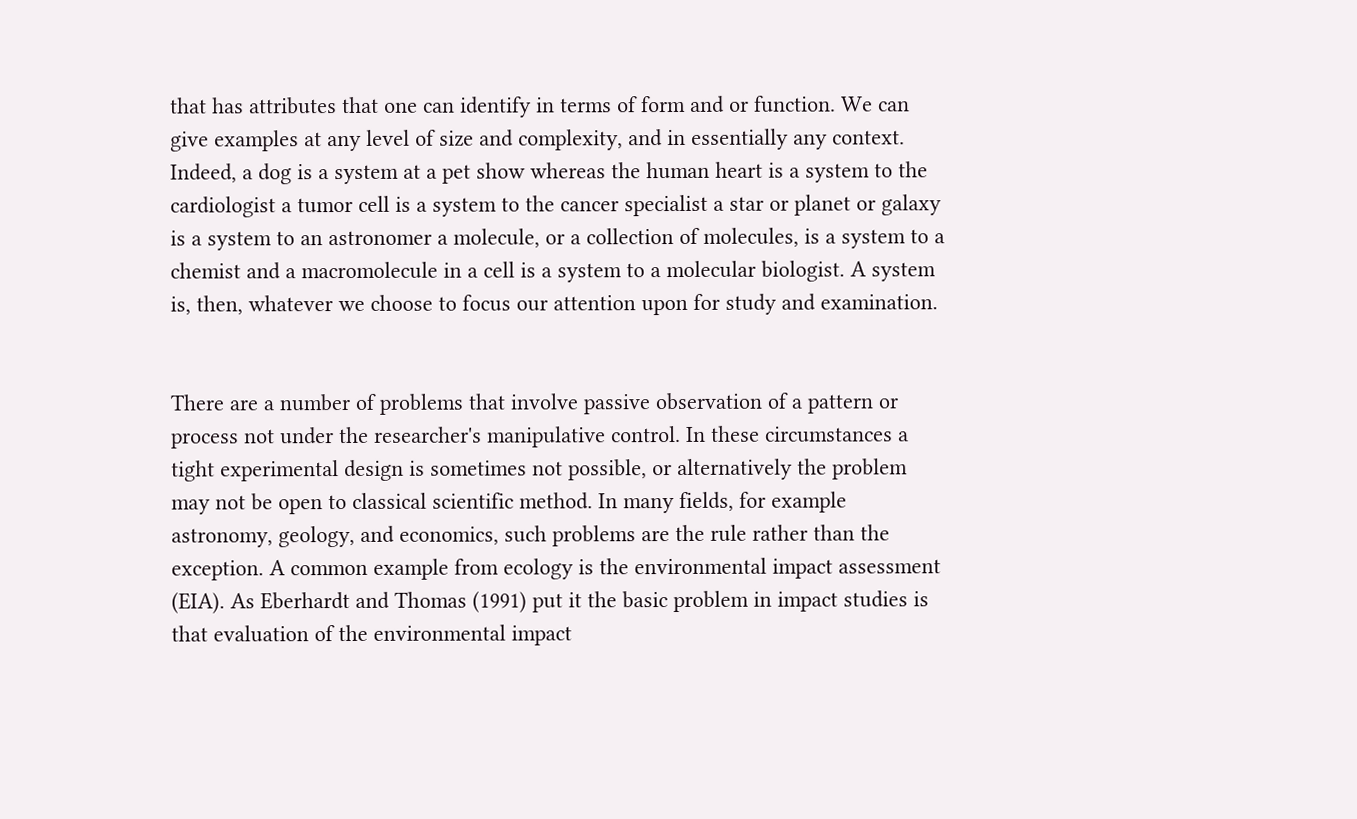that has attributes that one can identify in terms of form and or function. We can give examples at any level of size and complexity, and in essentially any context. Indeed, a dog is a system at a pet show whereas the human heart is a system to the cardiologist a tumor cell is a system to the cancer specialist a star or planet or galaxy is a system to an astronomer a molecule, or a collection of molecules, is a system to a chemist and a macromolecule in a cell is a system to a molecular biologist. A system is, then, whatever we choose to focus our attention upon for study and examination.


There are a number of problems that involve passive observation of a pattern or process not under the researcher's manipulative control. In these circumstances a tight experimental design is sometimes not possible, or alternatively the problem may not be open to classical scientific method. In many fields, for example astronomy, geology, and economics, such problems are the rule rather than the exception. A common example from ecology is the environmental impact assessment (EIA). As Eberhardt and Thomas (1991) put it the basic problem in impact studies is that evaluation of the environmental impact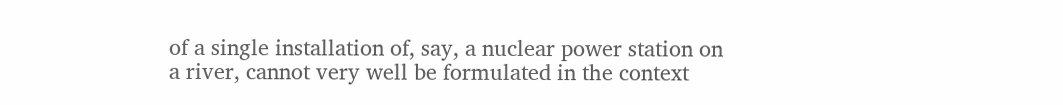of a single installation of, say, a nuclear power station on a river, cannot very well be formulated in the context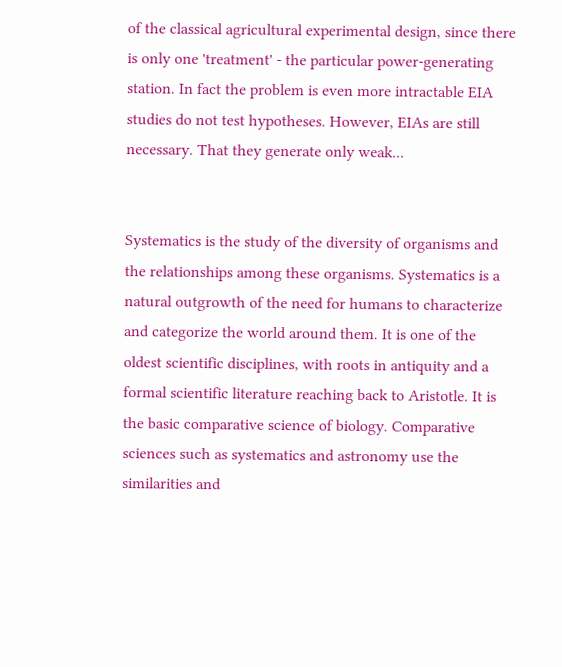of the classical agricultural experimental design, since there is only one 'treatment' - the particular power-generating station. In fact the problem is even more intractable EIA studies do not test hypotheses. However, EIAs are still necessary. That they generate only weak...


Systematics is the study of the diversity of organisms and the relationships among these organisms. Systematics is a natural outgrowth of the need for humans to characterize and categorize the world around them. It is one of the oldest scientific disciplines, with roots in antiquity and a formal scientific literature reaching back to Aristotle. It is the basic comparative science of biology. Comparative sciences such as systematics and astronomy use the similarities and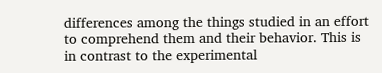differences among the things studied in an effort to comprehend them and their behavior. This is in contrast to the experimental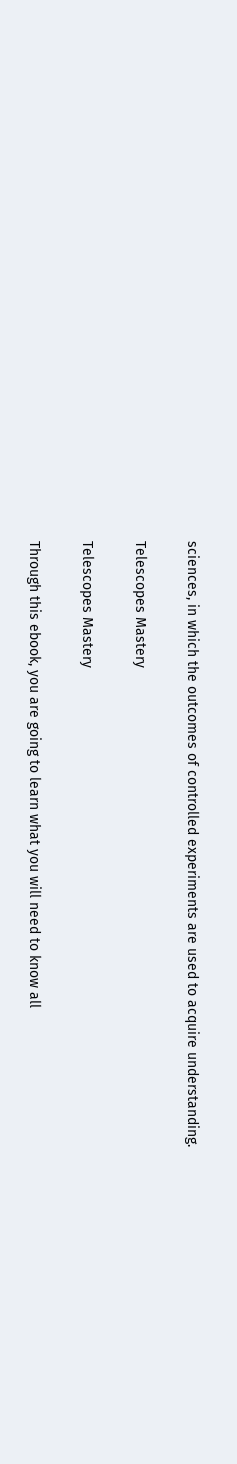sciences, in which the outcomes of controlled experiments are used to acquire understanding.

Telescopes Mastery

Telescopes Mastery

Through this ebook, you are going to learn what you will need to know all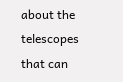about the telescopes that can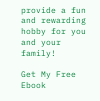provide a fun and rewarding hobby for you and your family!

Get My Free Ebook